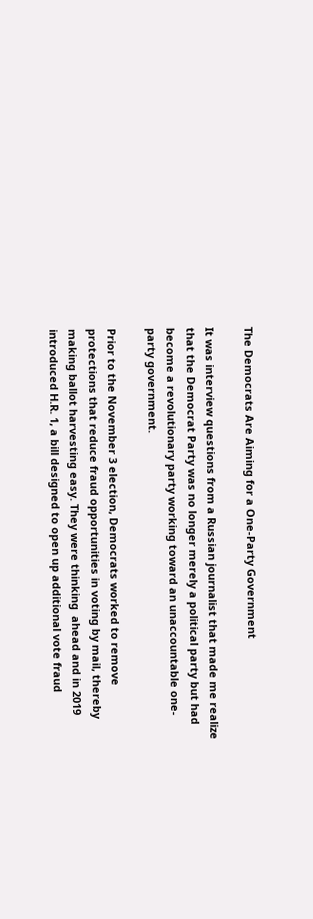The Democrats Are Aiming for a One-Party Government

It was interview questions from a Russian journalist that made me realize that the Democrat Party was no longer merely a political party but had become a revolutionary party working toward an unaccountable one-party government.

Prior to the November 3 election, Democrats worked to remove protections that reduce fraud opportunities in voting by mail, thereby making ballot harvesting easy. They were thinking  ahead and in 2019 introduced H.R. 1, a bill designed to open up additional vote fraud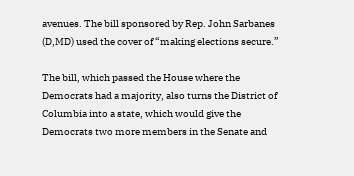avenues. The bill sponsored by Rep. John Sarbanes (D,MD) used the cover of “making elections secure.”

The bill, which passed the House where the Democrats had a majority, also turns the District of Columbia into a state, which would give the Democrats two more members in the Senate and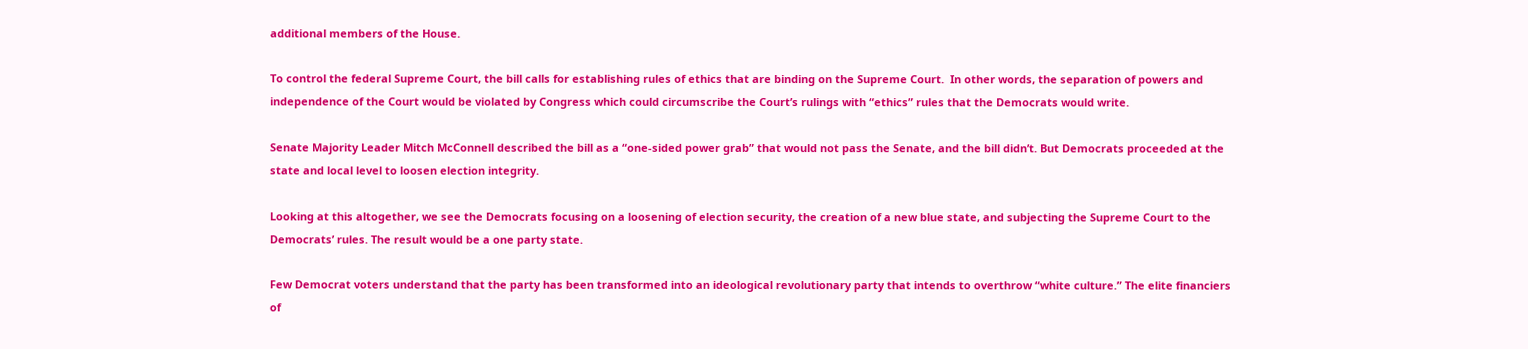additional members of the House.

To control the federal Supreme Court, the bill calls for establishing rules of ethics that are binding on the Supreme Court.  In other words, the separation of powers and independence of the Court would be violated by Congress which could circumscribe the Court’s rulings with “ethics” rules that the Democrats would write.

Senate Majority Leader Mitch McConnell described the bill as a “one-sided power grab” that would not pass the Senate, and the bill didn’t. But Democrats proceeded at the state and local level to loosen election integrity.

Looking at this altogether, we see the Democrats focusing on a loosening of election security, the creation of a new blue state, and subjecting the Supreme Court to the Democrats’ rules. The result would be a one party state.

Few Democrat voters understand that the party has been transformed into an ideological revolutionary party that intends to overthrow “white culture.” The elite financiers of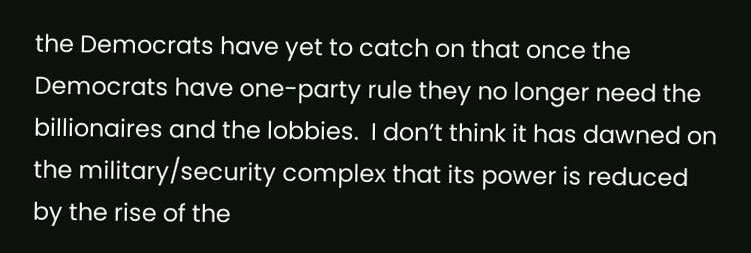the Democrats have yet to catch on that once the Democrats have one-party rule they no longer need the billionaires and the lobbies.  I don’t think it has dawned on the military/security complex that its power is reduced by the rise of the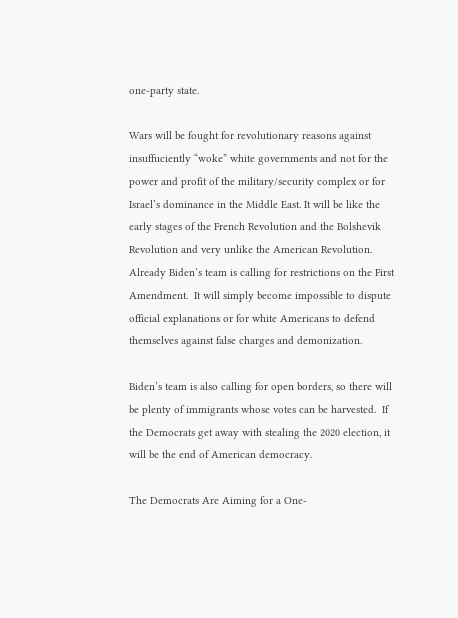one-party state.

Wars will be fought for revolutionary reasons against insuffuciently “woke” white governments and not for the power and profit of the military/security complex or for Israel’s dominance in the Middle East. It will be like the early stages of the French Revolution and the Bolshevik Revolution and very unlike the American Revolution.  Already Biden’s team is calling for restrictions on the First Amendment.  It will simply become impossible to dispute official explanations or for white Americans to defend themselves against false charges and demonization.

Biden’s team is also calling for open borders, so there will be plenty of immigrants whose votes can be harvested.  If the Democrats get away with stealing the 2020 election, it will be the end of American democracy.

The Democrats Are Aiming for a One-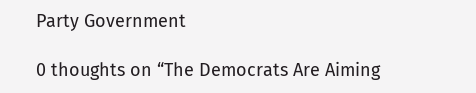Party Government

0 thoughts on “The Democrats Are Aiming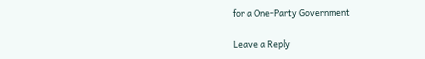for a One-Party Government

Leave a Reply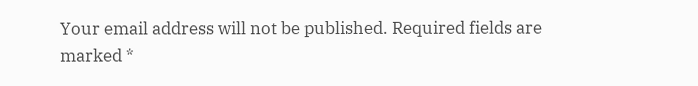Your email address will not be published. Required fields are marked *